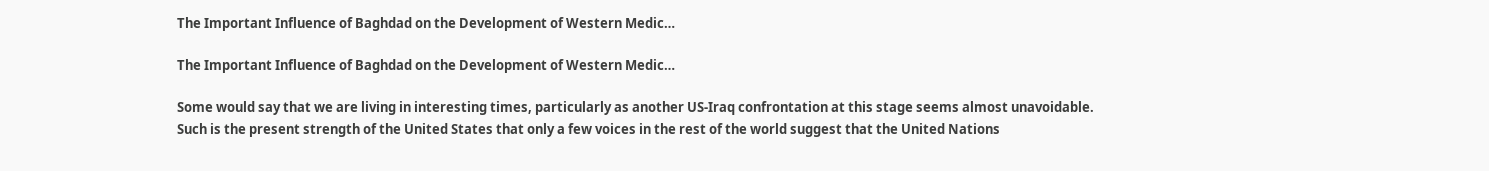The Important Influence of Baghdad on the Development of Western Medic…

The Important Influence of Baghdad on the Development of Western Medic…

Some would say that we are living in interesting times, particularly as another US-Iraq confrontation at this stage seems almost unavoidable. Such is the present strength of the United States that only a few voices in the rest of the world suggest that the United Nations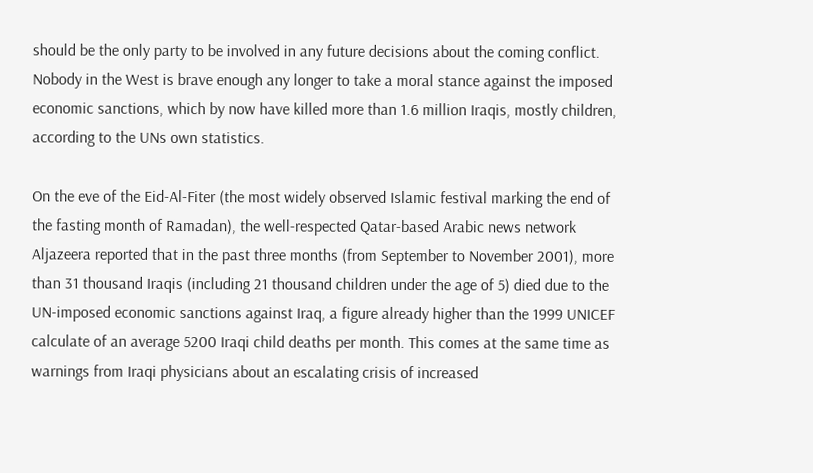should be the only party to be involved in any future decisions about the coming conflict. Nobody in the West is brave enough any longer to take a moral stance against the imposed economic sanctions, which by now have killed more than 1.6 million Iraqis, mostly children, according to the UNs own statistics.

On the eve of the Eid-Al-Fiter (the most widely observed Islamic festival marking the end of the fasting month of Ramadan), the well-respected Qatar-based Arabic news network Aljazeera reported that in the past three months (from September to November 2001), more than 31 thousand Iraqis (including 21 thousand children under the age of 5) died due to the UN-imposed economic sanctions against Iraq, a figure already higher than the 1999 UNICEF calculate of an average 5200 Iraqi child deaths per month. This comes at the same time as warnings from Iraqi physicians about an escalating crisis of increased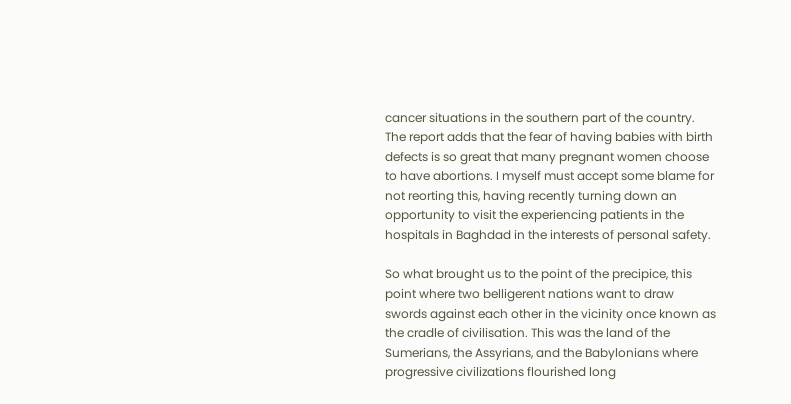cancer situations in the southern part of the country. The report adds that the fear of having babies with birth defects is so great that many pregnant women choose to have abortions. I myself must accept some blame for not reorting this, having recently turning down an opportunity to visit the experiencing patients in the hospitals in Baghdad in the interests of personal safety.

So what brought us to the point of the precipice, this point where two belligerent nations want to draw swords against each other in the vicinity once known as the cradle of civilisation. This was the land of the Sumerians, the Assyrians, and the Babylonians where progressive civilizations flourished long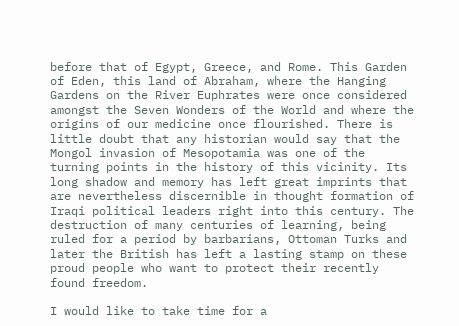before that of Egypt, Greece, and Rome. This Garden of Eden, this land of Abraham, where the Hanging Gardens on the River Euphrates were once considered amongst the Seven Wonders of the World and where the origins of our medicine once flourished. There is little doubt that any historian would say that the Mongol invasion of Mesopotamia was one of the turning points in the history of this vicinity. Its long shadow and memory has left great imprints that are nevertheless discernible in thought formation of Iraqi political leaders right into this century. The destruction of many centuries of learning, being ruled for a period by barbarians, Ottoman Turks and later the British has left a lasting stamp on these proud people who want to protect their recently found freedom.

I would like to take time for a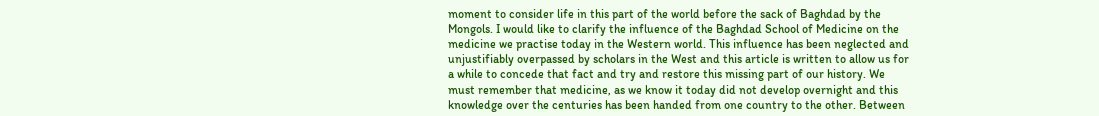moment to consider life in this part of the world before the sack of Baghdad by the Mongols. I would like to clarify the influence of the Baghdad School of Medicine on the medicine we practise today in the Western world. This influence has been neglected and unjustifiably overpassed by scholars in the West and this article is written to allow us for a while to concede that fact and try and restore this missing part of our history. We must remember that medicine, as we know it today did not develop overnight and this knowledge over the centuries has been handed from one country to the other. Between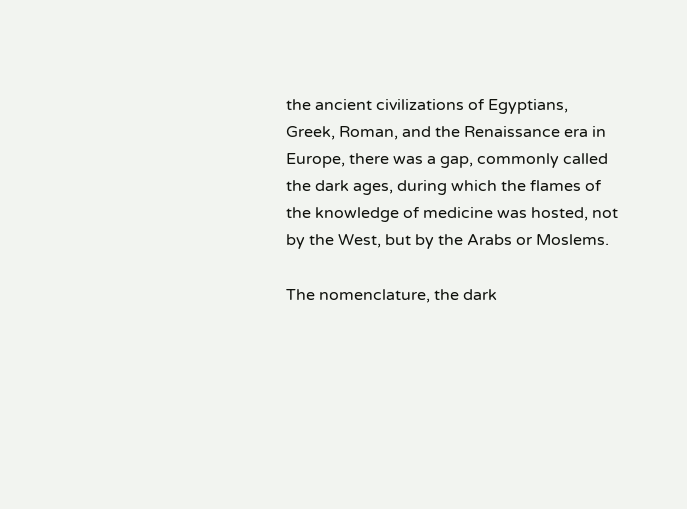the ancient civilizations of Egyptians, Greek, Roman, and the Renaissance era in Europe, there was a gap, commonly called the dark ages, during which the flames of the knowledge of medicine was hosted, not by the West, but by the Arabs or Moslems.

The nomenclature, the dark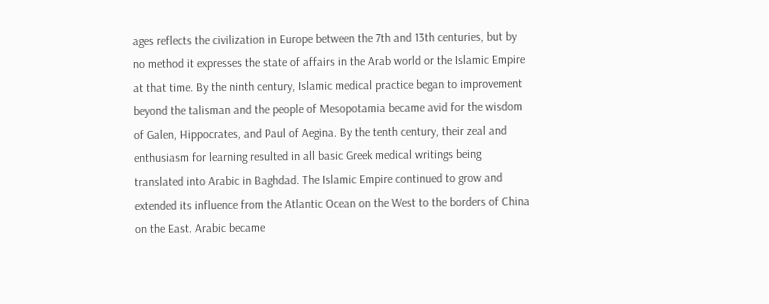ages reflects the civilization in Europe between the 7th and 13th centuries, but by no method it expresses the state of affairs in the Arab world or the Islamic Empire at that time. By the ninth century, Islamic medical practice began to improvement beyond the talisman and the people of Mesopotamia became avid for the wisdom of Galen, Hippocrates, and Paul of Aegina. By the tenth century, their zeal and enthusiasm for learning resulted in all basic Greek medical writings being translated into Arabic in Baghdad. The Islamic Empire continued to grow and extended its influence from the Atlantic Ocean on the West to the borders of China on the East. Arabic became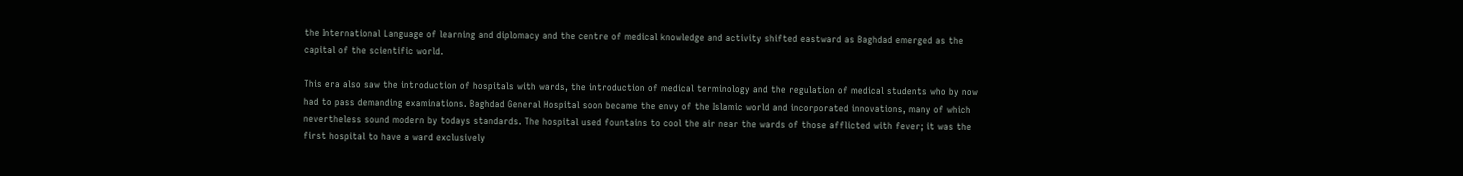the International Language of learning and diplomacy and the centre of medical knowledge and activity shifted eastward as Baghdad emerged as the capital of the scientific world.

This era also saw the introduction of hospitals with wards, the introduction of medical terminology and the regulation of medical students who by now had to pass demanding examinations. Baghdad General Hospital soon became the envy of the Islamic world and incorporated innovations, many of which nevertheless sound modern by todays standards. The hospital used fountains to cool the air near the wards of those afflicted with fever; it was the first hospital to have a ward exclusively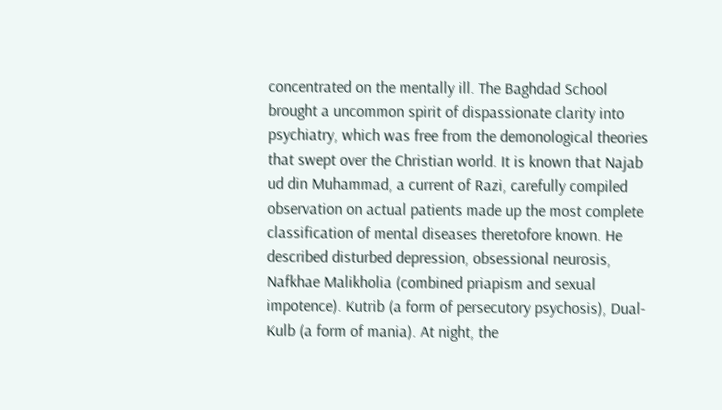concentrated on the mentally ill. The Baghdad School brought a uncommon spirit of dispassionate clarity into psychiatry, which was free from the demonological theories that swept over the Christian world. It is known that Najab ud din Muhammad, a current of Razi, carefully compiled observation on actual patients made up the most complete classification of mental diseases theretofore known. He described disturbed depression, obsessional neurosis, Nafkhae Malikholia (combined priapism and sexual impotence). Kutrib (a form of persecutory psychosis), Dual-Kulb (a form of mania). At night, the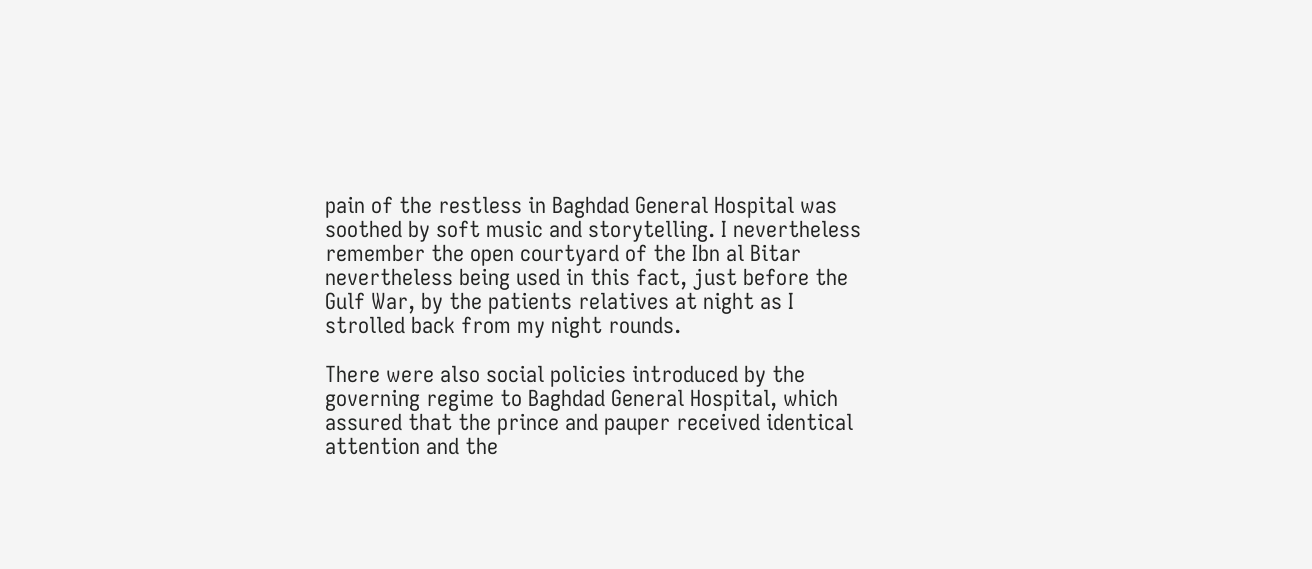pain of the restless in Baghdad General Hospital was soothed by soft music and storytelling. I nevertheless remember the open courtyard of the Ibn al Bitar nevertheless being used in this fact, just before the Gulf War, by the patients relatives at night as I strolled back from my night rounds.

There were also social policies introduced by the governing regime to Baghdad General Hospital, which assured that the prince and pauper received identical attention and the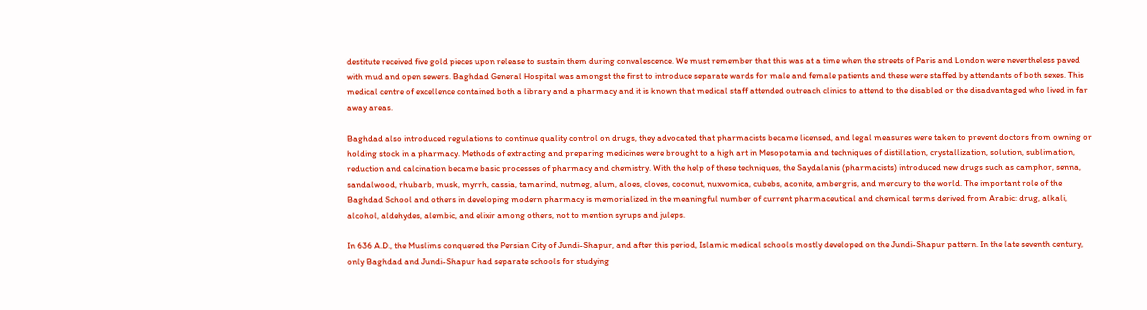destitute received five gold pieces upon release to sustain them during convalescence. We must remember that this was at a time when the streets of Paris and London were nevertheless paved with mud and open sewers. Baghdad General Hospital was amongst the first to introduce separate wards for male and female patients and these were staffed by attendants of both sexes. This medical centre of excellence contained both a library and a pharmacy and it is known that medical staff attended outreach clinics to attend to the disabled or the disadvantaged who lived in far away areas.

Baghdad also introduced regulations to continue quality control on drugs, they advocated that pharmacists became licensed, and legal measures were taken to prevent doctors from owning or holding stock in a pharmacy. Methods of extracting and preparing medicines were brought to a high art in Mesopotamia and techniques of distillation, crystallization, solution, sublimation, reduction and calcination became basic processes of pharmacy and chemistry. With the help of these techniques, the Saydalanis (pharmacists) introduced new drugs such as camphor, senna, sandalwood, rhubarb, musk, myrrh, cassia, tamarind, nutmeg, alum, aloes, cloves, coconut, nuxvomica, cubebs, aconite, ambergris, and mercury to the world. The important role of the Baghdad School and others in developing modern pharmacy is memorialized in the meaningful number of current pharmaceutical and chemical terms derived from Arabic: drug, alkali, alcohol, aldehydes, alembic, and elixir among others, not to mention syrups and juleps.

In 636 A.D., the Muslims conquered the Persian City of Jundi-Shapur, and after this period, Islamic medical schools mostly developed on the Jundi-Shapur pattern. In the late seventh century, only Baghdad and Jundi-Shapur had separate schools for studying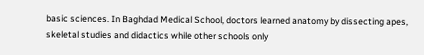basic sciences. In Baghdad Medical School, doctors learned anatomy by dissecting apes, skeletal studies and didactics while other schools only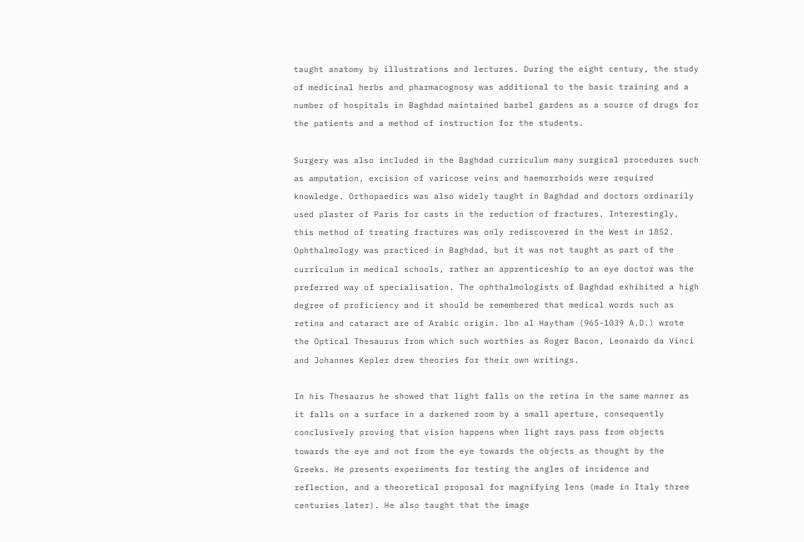taught anatomy by illustrations and lectures. During the eight century, the study of medicinal herbs and pharmacognosy was additional to the basic training and a number of hospitals in Baghdad maintained barbel gardens as a source of drugs for the patients and a method of instruction for the students.

Surgery was also included in the Baghdad curriculum many surgical procedures such as amputation, excision of varicose veins and haemorrhoids were required knowledge. Orthopaedics was also widely taught in Baghdad and doctors ordinarily used plaster of Paris for casts in the reduction of fractures. Interestingly, this method of treating fractures was only rediscovered in the West in 1852. Ophthalmology was practiced in Baghdad, but it was not taught as part of the curriculum in medical schools, rather an apprenticeship to an eye doctor was the preferred way of specialisation. The ophthalmologists of Baghdad exhibited a high degree of proficiency and it should be remembered that medical words such as retina and cataract are of Arabic origin. lbn al Haytham (965-1039 A.D.) wrote the Optical Thesaurus from which such worthies as Roger Bacon, Leonardo da Vinci and Johannes Kepler drew theories for their own writings.

In his Thesaurus he showed that light falls on the retina in the same manner as it falls on a surface in a darkened room by a small aperture, consequently conclusively proving that vision happens when light rays pass from objects towards the eye and not from the eye towards the objects as thought by the Greeks. He presents experiments for testing the angles of incidence and reflection, and a theoretical proposal for magnifying lens (made in Italy three centuries later). He also taught that the image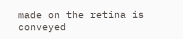made on the retina is conveyed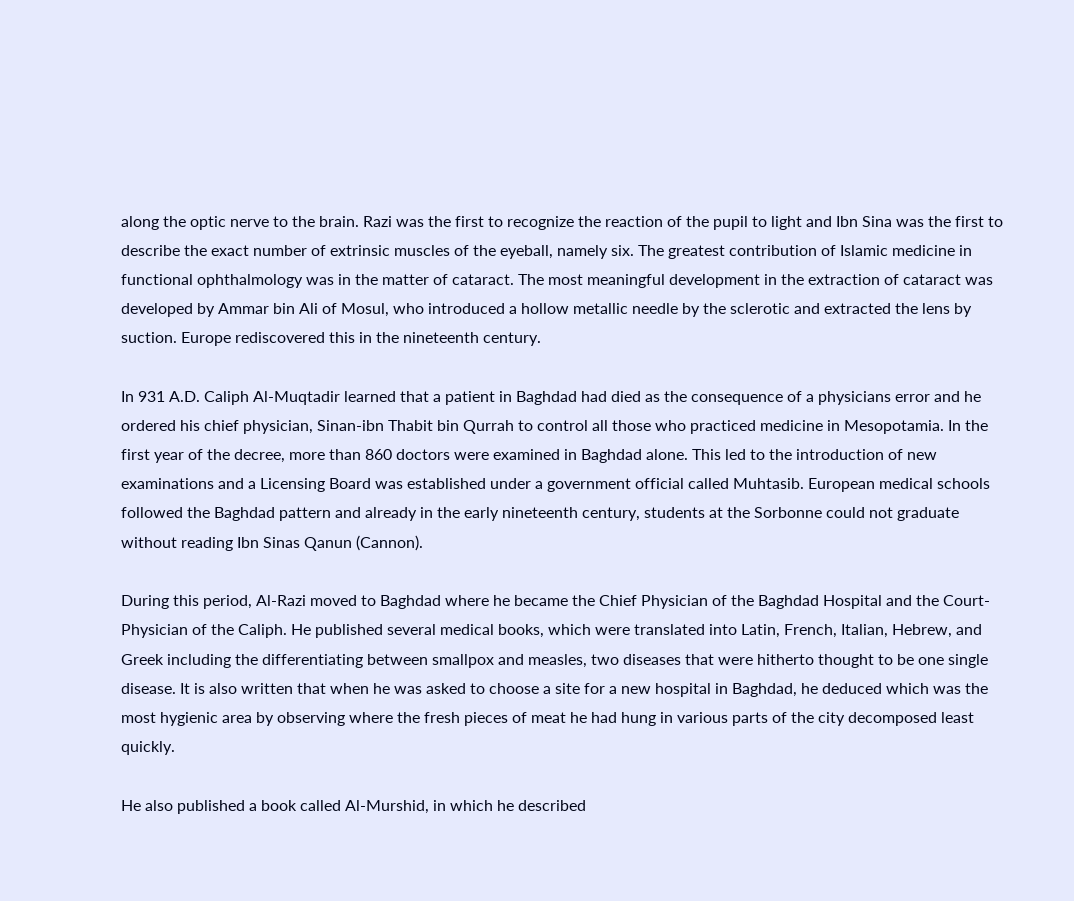along the optic nerve to the brain. Razi was the first to recognize the reaction of the pupil to light and Ibn Sina was the first to describe the exact number of extrinsic muscles of the eyeball, namely six. The greatest contribution of Islamic medicine in functional ophthalmology was in the matter of cataract. The most meaningful development in the extraction of cataract was developed by Ammar bin Ali of Mosul, who introduced a hollow metallic needle by the sclerotic and extracted the lens by suction. Europe rediscovered this in the nineteenth century.

In 931 A.D. Caliph Al-Muqtadir learned that a patient in Baghdad had died as the consequence of a physicians error and he ordered his chief physician, Sinan-ibn Thabit bin Qurrah to control all those who practiced medicine in Mesopotamia. In the first year of the decree, more than 860 doctors were examined in Baghdad alone. This led to the introduction of new examinations and a Licensing Board was established under a government official called Muhtasib. European medical schools followed the Baghdad pattern and already in the early nineteenth century, students at the Sorbonne could not graduate without reading Ibn Sinas Qanun (Cannon).

During this period, Al-Razi moved to Baghdad where he became the Chief Physician of the Baghdad Hospital and the Court-Physician of the Caliph. He published several medical books, which were translated into Latin, French, Italian, Hebrew, and Greek including the differentiating between smallpox and measles, two diseases that were hitherto thought to be one single disease. It is also written that when he was asked to choose a site for a new hospital in Baghdad, he deduced which was the most hygienic area by observing where the fresh pieces of meat he had hung in various parts of the city decomposed least quickly.

He also published a book called Al-Murshid, in which he described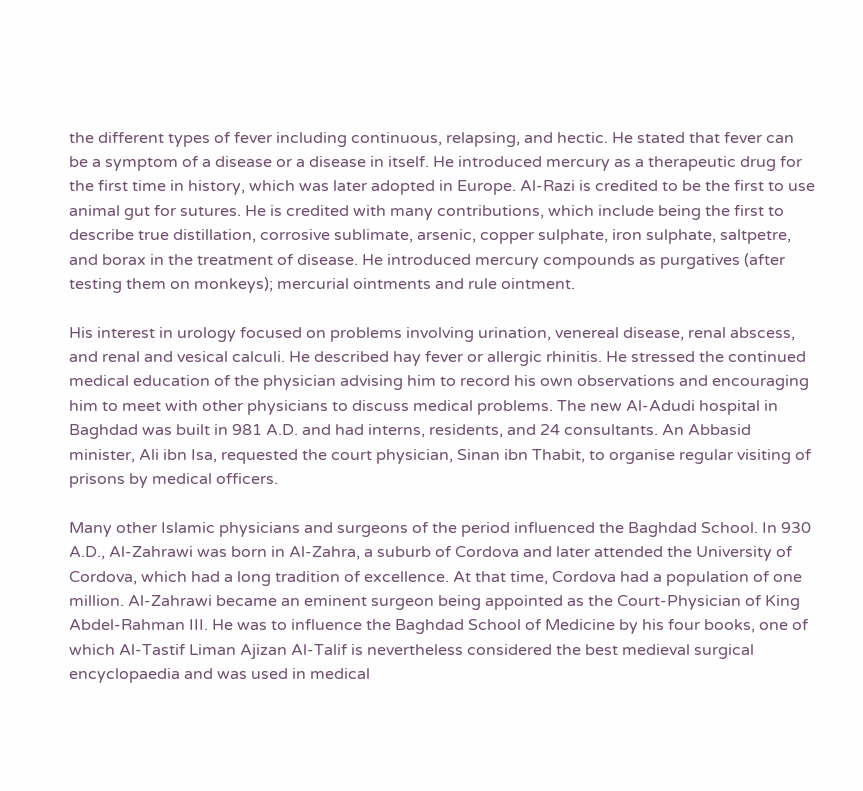the different types of fever including continuous, relapsing, and hectic. He stated that fever can be a symptom of a disease or a disease in itself. He introduced mercury as a therapeutic drug for the first time in history, which was later adopted in Europe. Al-Razi is credited to be the first to use animal gut for sutures. He is credited with many contributions, which include being the first to describe true distillation, corrosive sublimate, arsenic, copper sulphate, iron sulphate, saltpetre, and borax in the treatment of disease. He introduced mercury compounds as purgatives (after testing them on monkeys); mercurial ointments and rule ointment.

His interest in urology focused on problems involving urination, venereal disease, renal abscess, and renal and vesical calculi. He described hay fever or allergic rhinitis. He stressed the continued medical education of the physician advising him to record his own observations and encouraging him to meet with other physicians to discuss medical problems. The new Al-Adudi hospital in Baghdad was built in 981 A.D. and had interns, residents, and 24 consultants. An Abbasid minister, Ali ibn Isa, requested the court physician, Sinan ibn Thabit, to organise regular visiting of prisons by medical officers.

Many other Islamic physicians and surgeons of the period influenced the Baghdad School. In 930 A.D., Al-Zahrawi was born in Al-Zahra, a suburb of Cordova and later attended the University of Cordova, which had a long tradition of excellence. At that time, Cordova had a population of one million. Al-Zahrawi became an eminent surgeon being appointed as the Court-Physician of King Abdel-Rahman III. He was to influence the Baghdad School of Medicine by his four books, one of which Al-Tastif Liman Ajizan Al-Talif is nevertheless considered the best medieval surgical encyclopaedia and was used in medical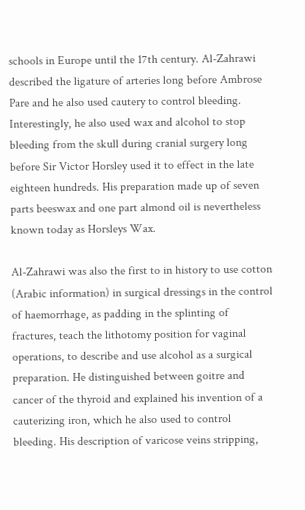schools in Europe until the 17th century. Al-Zahrawi described the ligature of arteries long before Ambrose Pare and he also used cautery to control bleeding. Interestingly, he also used wax and alcohol to stop bleeding from the skull during cranial surgery long before Sir Victor Horsley used it to effect in the late eighteen hundreds. His preparation made up of seven parts beeswax and one part almond oil is nevertheless known today as Horsleys Wax.

Al-Zahrawi was also the first to in history to use cotton (Arabic information) in surgical dressings in the control of haemorrhage, as padding in the splinting of fractures, teach the lithotomy position for vaginal operations, to describe and use alcohol as a surgical preparation. He distinguished between goitre and cancer of the thyroid and explained his invention of a cauterizing iron, which he also used to control bleeding. His description of varicose veins stripping,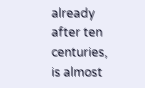already after ten centuries, is almost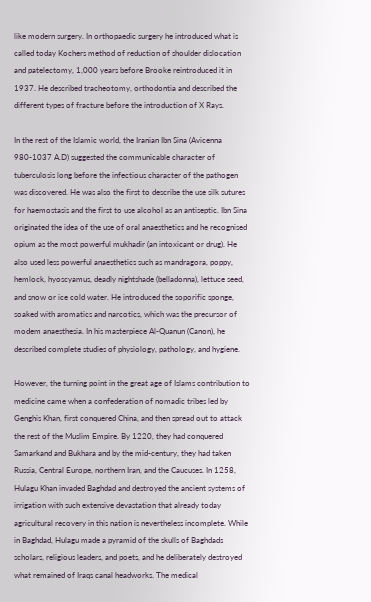like modern surgery. In orthopaedic surgery he introduced what is called today Kochers method of reduction of shoulder dislocation and patelectomy, 1,000 years before Brooke reintroduced it in 1937. He described tracheotomy, orthodontia and described the different types of fracture before the introduction of X Rays.

In the rest of the Islamic world, the Iranian Ibn Sina (Avicenna 980-1037 A.D) suggested the communicable character of tuberculosis long before the infectious character of the pathogen was discovered. He was also the first to describe the use silk sutures for haemostasis and the first to use alcohol as an antiseptic. Ibn Sina originated the idea of the use of oral anaesthetics and he recognised opium as the most powerful mukhadir (an intoxicant or drug). He also used less powerful anaesthetics such as mandragora, poppy, hemlock, hyoscyamus, deadly nightshade (belladonna), lettuce seed, and snow or ice cold water. He introduced the soporific sponge, soaked with aromatics and narcotics, which was the precursor of modem anaesthesia. In his masterpiece Al-Quanun (Canon), he described complete studies of physiology, pathology, and hygiene.

However, the turning point in the great age of Islams contribution to medicine came when a confederation of nomadic tribes led by Genghis Khan, first conquered China, and then spread out to attack the rest of the Muslim Empire. By 1220, they had conquered Samarkand and Bukhara and by the mid-century, they had taken Russia, Central Europe, northern Iran, and the Caucuses. In 1258, Hulagu Khan invaded Baghdad and destroyed the ancient systems of irrigation with such extensive devastation that already today agricultural recovery in this nation is nevertheless incomplete. While in Baghdad, Hulagu made a pyramid of the skulls of Baghdads scholars, religious leaders, and poets, and he deliberately destroyed what remained of Iraqs canal headworks. The medical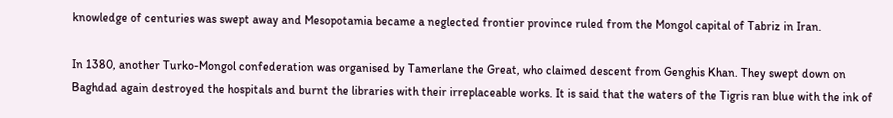knowledge of centuries was swept away and Mesopotamia became a neglected frontier province ruled from the Mongol capital of Tabriz in Iran.

In 1380, another Turko-Mongol confederation was organised by Tamerlane the Great, who claimed descent from Genghis Khan. They swept down on Baghdad again destroyed the hospitals and burnt the libraries with their irreplaceable works. It is said that the waters of the Tigris ran blue with the ink of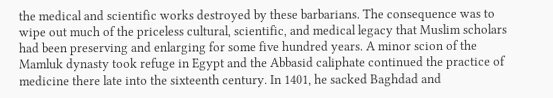the medical and scientific works destroyed by these barbarians. The consequence was to wipe out much of the priceless cultural, scientific, and medical legacy that Muslim scholars had been preserving and enlarging for some five hundred years. A minor scion of the Mamluk dynasty took refuge in Egypt and the Abbasid caliphate continued the practice of medicine there late into the sixteenth century. In 1401, he sacked Baghdad and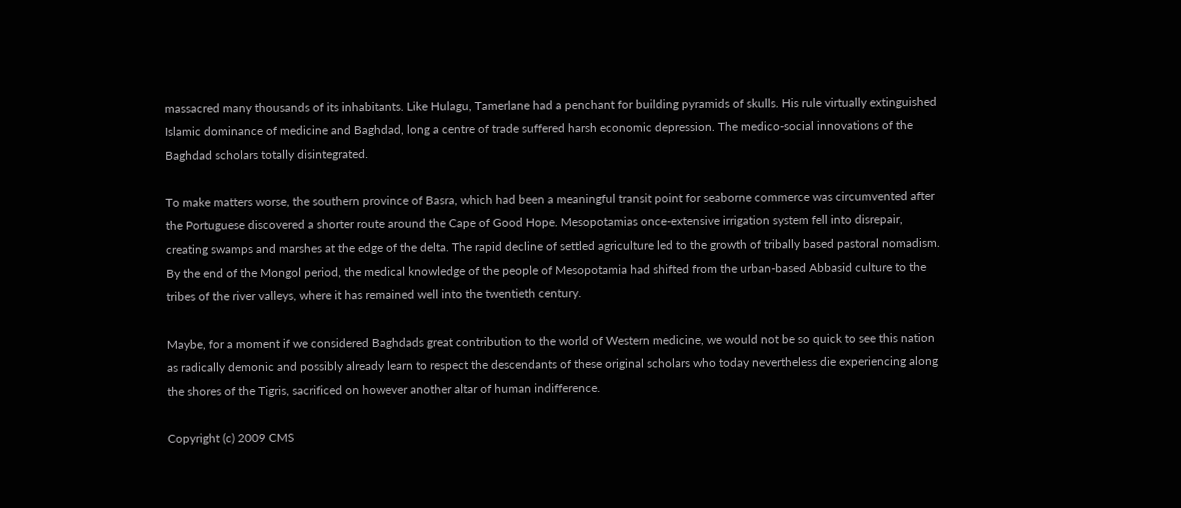massacred many thousands of its inhabitants. Like Hulagu, Tamerlane had a penchant for building pyramids of skulls. His rule virtually extinguished Islamic dominance of medicine and Baghdad, long a centre of trade suffered harsh economic depression. The medico-social innovations of the Baghdad scholars totally disintegrated.

To make matters worse, the southern province of Basra, which had been a meaningful transit point for seaborne commerce was circumvented after the Portuguese discovered a shorter route around the Cape of Good Hope. Mesopotamias once-extensive irrigation system fell into disrepair, creating swamps and marshes at the edge of the delta. The rapid decline of settled agriculture led to the growth of tribally based pastoral nomadism. By the end of the Mongol period, the medical knowledge of the people of Mesopotamia had shifted from the urban-based Abbasid culture to the tribes of the river valleys, where it has remained well into the twentieth century.

Maybe, for a moment if we considered Baghdads great contribution to the world of Western medicine, we would not be so quick to see this nation as radically demonic and possibly already learn to respect the descendants of these original scholars who today nevertheless die experiencing along the shores of the Tigris, sacrificed on however another altar of human indifference.

Copyright (c) 2009 CMS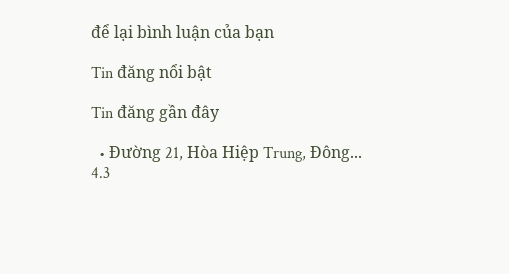để lại bình luận của bạn

Tin đăng nổi bật

Tin đăng gần đây

  • Đường 21, Hòa Hiệp Trung, Đông...
4.3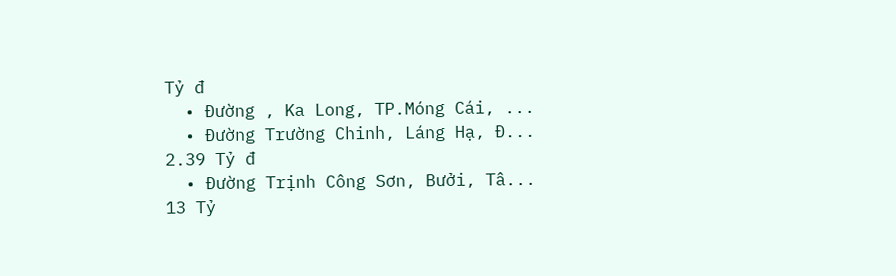Tỷ đ
  • Đường , Ka Long, TP.Móng Cái, ...
  • Đường Trường Chinh, Láng Hạ, Đ...
2.39 Tỷ đ
  • Đường Trịnh Công Sơn, Bưởi, Tâ...
13 Tỷ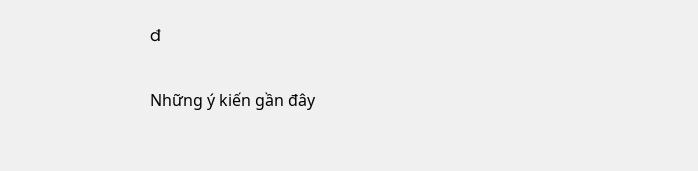đ

Những ý kiến gần đây